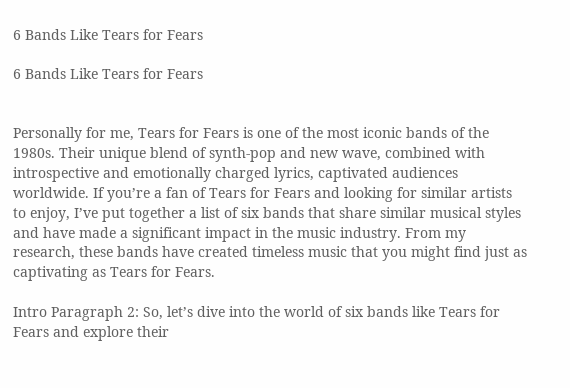6 Bands Like Tears for Fears

6 Bands Like Tears for Fears


Personally for me, Tears for Fears is one of the most iconic bands of the 1980s. Their unique blend of synth-pop and new wave, combined with introspective and emotionally charged lyrics, captivated audiences worldwide. If you’re a fan of Tears for Fears and looking for similar artists to enjoy, I’ve put together a list of six bands that share similar musical styles and have made a significant impact in the music industry. From my research, these bands have created timeless music that you might find just as captivating as Tears for Fears.

Intro Paragraph 2: So, let’s dive into the world of six bands like Tears for Fears and explore their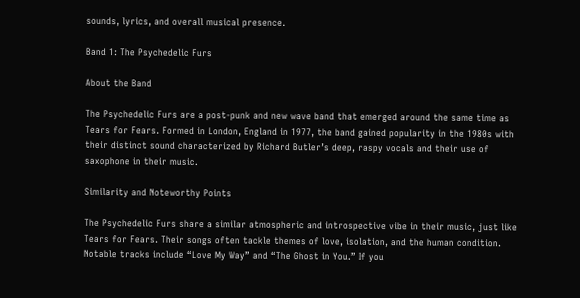sounds, lyrics, and overall musical presence.

Band 1: The Psychedelic Furs

About the Band

The Psychedelic Furs are a post-punk and new wave band that emerged around the same time as Tears for Fears. Formed in London, England in 1977, the band gained popularity in the 1980s with their distinct sound characterized by Richard Butler’s deep, raspy vocals and their use of saxophone in their music.

Similarity and Noteworthy Points

The Psychedelic Furs share a similar atmospheric and introspective vibe in their music, just like Tears for Fears. Their songs often tackle themes of love, isolation, and the human condition. Notable tracks include “Love My Way” and “The Ghost in You.” If you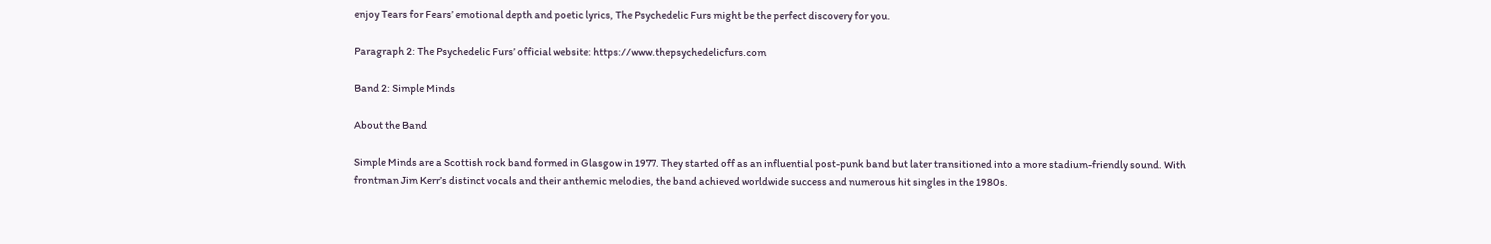enjoy Tears for Fears’ emotional depth and poetic lyrics, The Psychedelic Furs might be the perfect discovery for you.

Paragraph 2: The Psychedelic Furs’ official website: https://www.thepsychedelicfurs.com

Band 2: Simple Minds

About the Band

Simple Minds are a Scottish rock band formed in Glasgow in 1977. They started off as an influential post-punk band but later transitioned into a more stadium-friendly sound. With frontman Jim Kerr’s distinct vocals and their anthemic melodies, the band achieved worldwide success and numerous hit singles in the 1980s.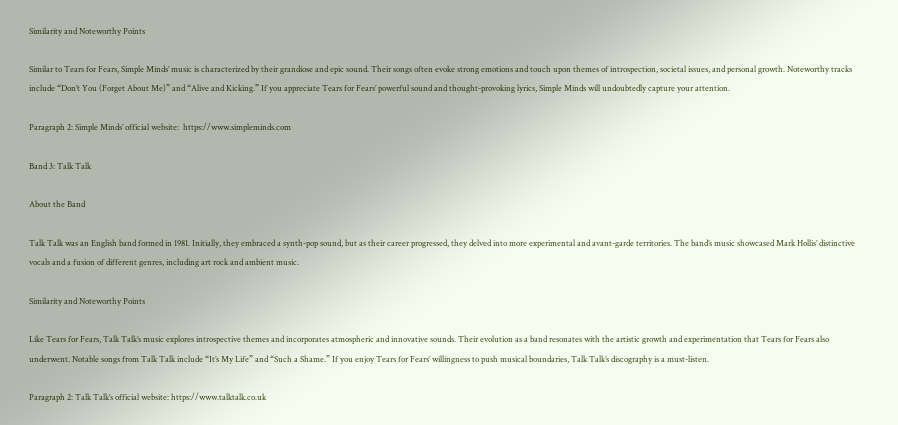Similarity and Noteworthy Points

Similar to Tears for Fears, Simple Minds’ music is characterized by their grandiose and epic sound. Their songs often evoke strong emotions and touch upon themes of introspection, societal issues, and personal growth. Noteworthy tracks include “Don’t You (Forget About Me)” and “Alive and Kicking.” If you appreciate Tears for Fears’ powerful sound and thought-provoking lyrics, Simple Minds will undoubtedly capture your attention.

Paragraph 2: Simple Minds’ official website:  https://www.simpleminds.com

Band 3: Talk Talk

About the Band

Talk Talk was an English band formed in 1981. Initially, they embraced a synth-pop sound, but as their career progressed, they delved into more experimental and avant-garde territories. The band’s music showcased Mark Hollis’ distinctive vocals and a fusion of different genres, including art rock and ambient music.

Similarity and Noteworthy Points

Like Tears for Fears, Talk Talk’s music explores introspective themes and incorporates atmospheric and innovative sounds. Their evolution as a band resonates with the artistic growth and experimentation that Tears for Fears also underwent. Notable songs from Talk Talk include “It’s My Life” and “Such a Shame.” If you enjoy Tears for Fears’ willingness to push musical boundaries, Talk Talk’s discography is a must-listen.

Paragraph 2: Talk Talk’s official website: https://www.talktalk.co.uk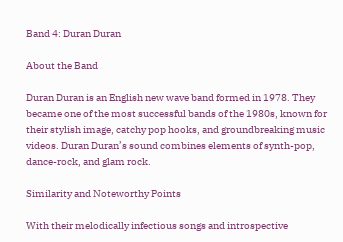Band 4: Duran Duran

About the Band

Duran Duran is an English new wave band formed in 1978. They became one of the most successful bands of the 1980s, known for their stylish image, catchy pop hooks, and groundbreaking music videos. Duran Duran’s sound combines elements of synth-pop, dance-rock, and glam rock.

Similarity and Noteworthy Points

With their melodically infectious songs and introspective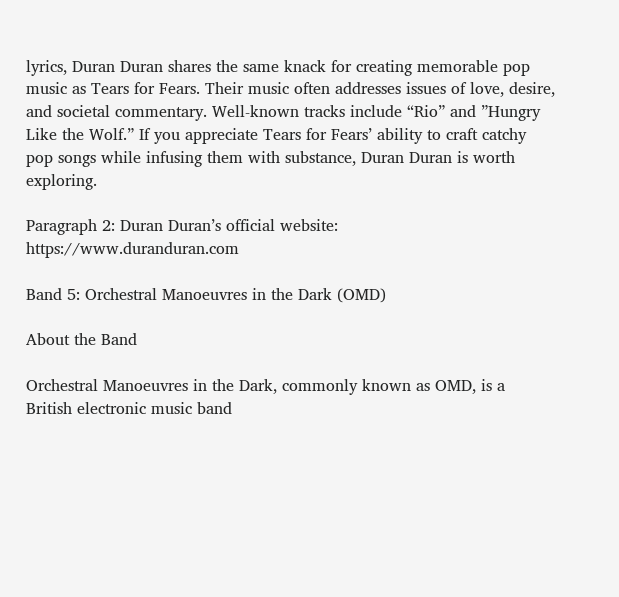lyrics, Duran Duran shares the same knack for creating memorable pop music as Tears for Fears. Their music often addresses issues of love, desire, and societal commentary. Well-known tracks include “Rio” and ”Hungry Like the Wolf.” If you appreciate Tears for Fears’ ability to craft catchy pop songs while infusing them with substance, Duran Duran is worth exploring.

Paragraph 2: Duran Duran’s official website: https://www.duranduran.com

Band 5: Orchestral Manoeuvres in the Dark (OMD)

About the Band

Orchestral Manoeuvres in the Dark, commonly known as OMD, is a British electronic music band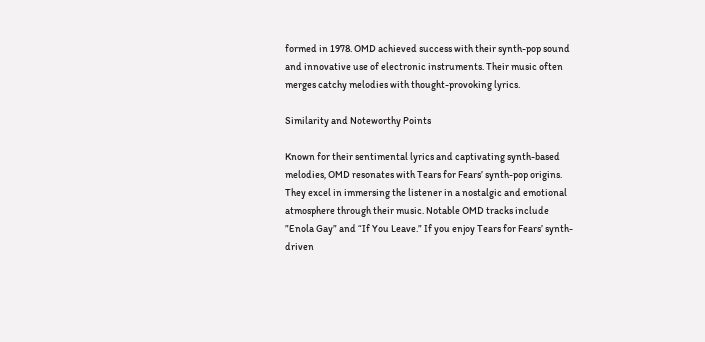formed in 1978. OMD achieved success with their synth-pop sound and innovative use of electronic instruments. Their music often merges catchy melodies with thought-provoking lyrics.

Similarity and Noteworthy Points

Known for their sentimental lyrics and captivating synth-based melodies, OMD resonates with Tears for Fears’ synth-pop origins. They excel in immersing the listener in a nostalgic and emotional atmosphere through their music. Notable OMD tracks include ”Enola Gay” and “If You Leave.” If you enjoy Tears for Fears’ synth-driven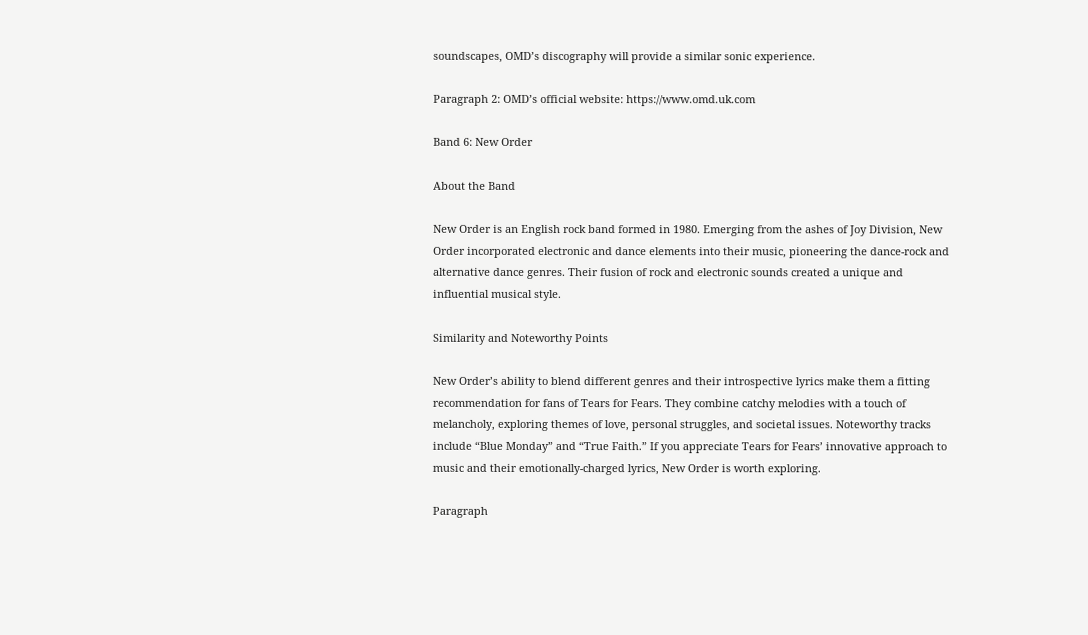soundscapes, OMD’s discography will provide a similar sonic experience.

Paragraph 2: OMD’s official website: https://www.omd.uk.com

Band 6: New Order

About the Band

New Order is an English rock band formed in 1980. Emerging from the ashes of Joy Division, New Order incorporated electronic and dance elements into their music, pioneering the dance-rock and alternative dance genres. Their fusion of rock and electronic sounds created a unique and influential musical style.

Similarity and Noteworthy Points

New Order’s ability to blend different genres and their introspective lyrics make them a fitting recommendation for fans of Tears for Fears. They combine catchy melodies with a touch of melancholy, exploring themes of love, personal struggles, and societal issues. Noteworthy tracks include “Blue Monday” and “True Faith.” If you appreciate Tears for Fears’ innovative approach to music and their emotionally-charged lyrics, New Order is worth exploring.

Paragraph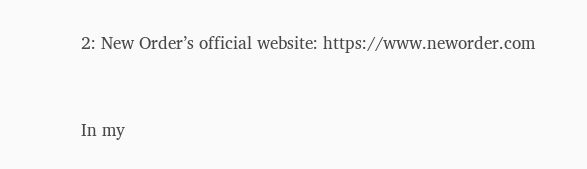2: New Order’s official website: https://www.neworder.com


In my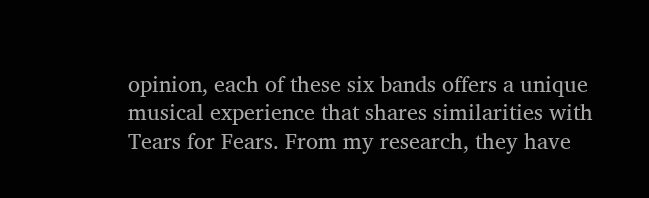opinion, each of these six bands offers a unique musical experience that shares similarities with Tears for Fears. From my research, they have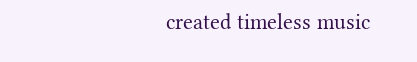created timeless music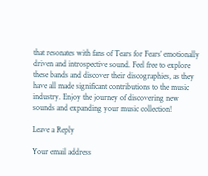that resonates with fans of Tears for Fears’ emotionally driven and introspective sound. Feel free to explore these bands and discover their discographies, as they have all made significant contributions to the music industry. Enjoy the journey of discovering new sounds and expanding your music collection!

Leave a Reply

Your email address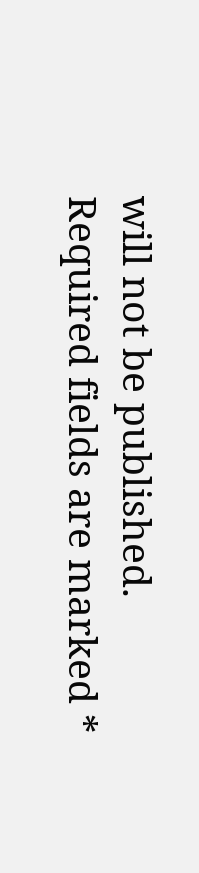will not be published. Required fields are marked *